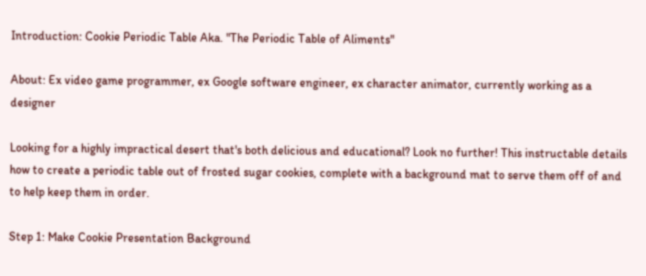Introduction: Cookie Periodic Table Aka. "The Periodic Table of Aliments"

About: Ex video game programmer, ex Google software engineer, ex character animator, currently working as a designer

Looking for a highly impractical desert that's both delicious and educational? Look no further! This instructable details how to create a periodic table out of frosted sugar cookies, complete with a background mat to serve them off of and to help keep them in order.

Step 1: Make Cookie Presentation Background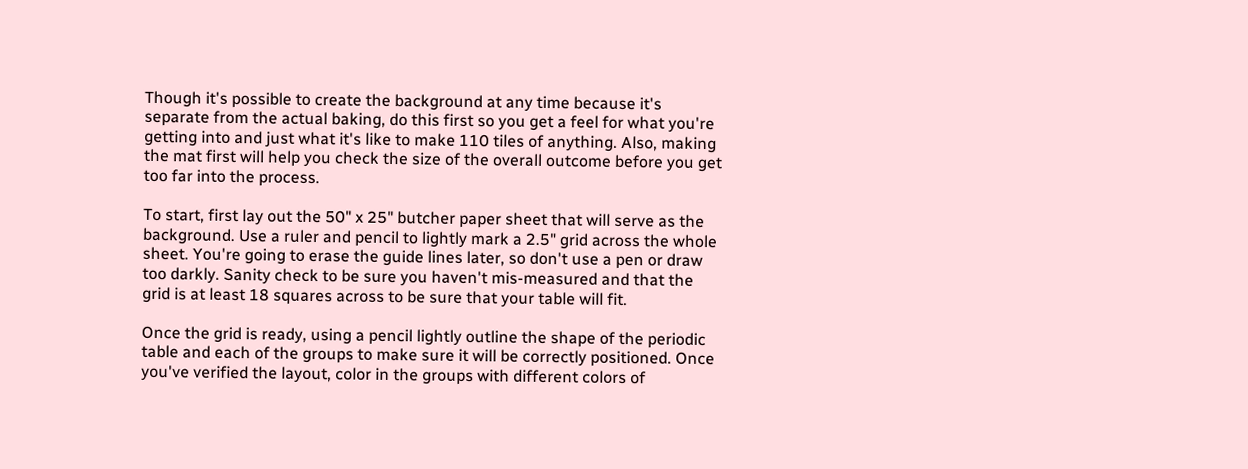Though it's possible to create the background at any time because it's separate from the actual baking, do this first so you get a feel for what you're getting into and just what it's like to make 110 tiles of anything. Also, making the mat first will help you check the size of the overall outcome before you get too far into the process.

To start, first lay out the 50" x 25" butcher paper sheet that will serve as the background. Use a ruler and pencil to lightly mark a 2.5" grid across the whole sheet. You're going to erase the guide lines later, so don't use a pen or draw too darkly. Sanity check to be sure you haven't mis-measured and that the grid is at least 18 squares across to be sure that your table will fit.

Once the grid is ready, using a pencil lightly outline the shape of the periodic table and each of the groups to make sure it will be correctly positioned. Once you've verified the layout, color in the groups with different colors of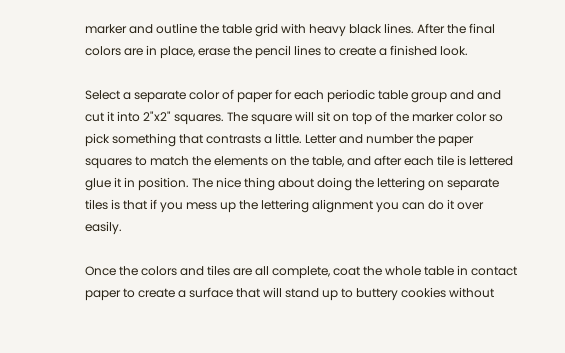marker and outline the table grid with heavy black lines. After the final colors are in place, erase the pencil lines to create a finished look.

Select a separate color of paper for each periodic table group and and cut it into 2"x2" squares. The square will sit on top of the marker color so pick something that contrasts a little. Letter and number the paper squares to match the elements on the table, and after each tile is lettered glue it in position. The nice thing about doing the lettering on separate tiles is that if you mess up the lettering alignment you can do it over easily.

Once the colors and tiles are all complete, coat the whole table in contact paper to create a surface that will stand up to buttery cookies without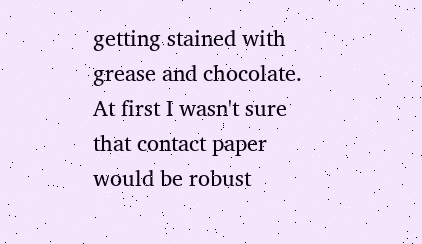getting stained with grease and chocolate. At first I wasn't sure that contact paper would be robust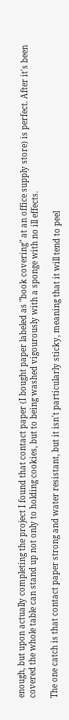enough, but upon actually completing the project I found that contact paper (I bought paper labeled as "book covering" at an office supply store) is perfect. After it's been covered the whole table can stand up not only to holding cookies, but to being washed vigourously with a sponge with no ill effects.

The one catch is that contact paper strong and water resistant, but it isn't particularly sticky, meaning that it will tend to peel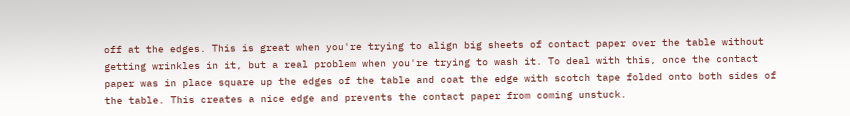off at the edges. This is great when you're trying to align big sheets of contact paper over the table without getting wrinkles in it, but a real problem when you're trying to wash it. To deal with this, once the contact paper was in place square up the edges of the table and coat the edge with scotch tape folded onto both sides of the table. This creates a nice edge and prevents the contact paper from coming unstuck.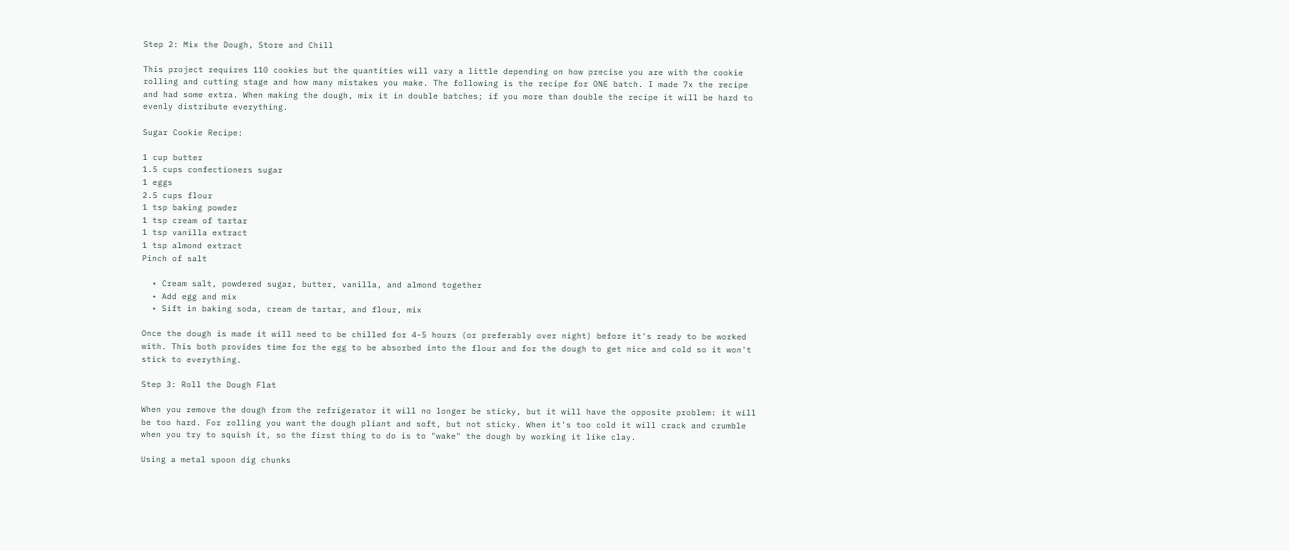Step 2: Mix the Dough, Store and Chill

This project requires 110 cookies but the quantities will vary a little depending on how precise you are with the cookie rolling and cutting stage and how many mistakes you make. The following is the recipe for ONE batch. I made 7x the recipe and had some extra. When making the dough, mix it in double batches; if you more than double the recipe it will be hard to evenly distribute everything.

Sugar Cookie Recipe:

1 cup butter
1.5 cups confectioners sugar
1 eggs
2.5 cups flour
1 tsp baking powder
1 tsp cream of tartar
1 tsp vanilla extract
1 tsp almond extract
Pinch of salt

  • Cream salt, powdered sugar, butter, vanilla, and almond together
  • Add egg and mix
  • Sift in baking soda, cream de tartar, and flour, mix

Once the dough is made it will need to be chilled for 4-5 hours (or preferably over night) before it's ready to be worked with. This both provides time for the egg to be absorbed into the flour and for the dough to get nice and cold so it won't stick to everything.

Step 3: Roll the Dough Flat

When you remove the dough from the refrigerator it will no longer be sticky, but it will have the opposite problem: it will be too hard. For rolling you want the dough pliant and soft, but not sticky. When it's too cold it will crack and crumble when you try to squish it, so the first thing to do is to "wake" the dough by working it like clay.

Using a metal spoon dig chunks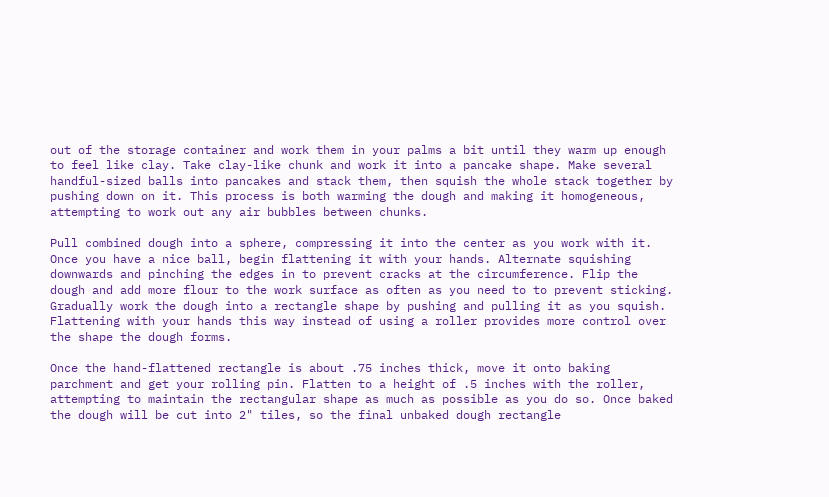out of the storage container and work them in your palms a bit until they warm up enough to feel like clay. Take clay-like chunk and work it into a pancake shape. Make several handful-sized balls into pancakes and stack them, then squish the whole stack together by pushing down on it. This process is both warming the dough and making it homogeneous, attempting to work out any air bubbles between chunks.

Pull combined dough into a sphere, compressing it into the center as you work with it. Once you have a nice ball, begin flattening it with your hands. Alternate squishing downwards and pinching the edges in to prevent cracks at the circumference. Flip the dough and add more flour to the work surface as often as you need to to prevent sticking. Gradually work the dough into a rectangle shape by pushing and pulling it as you squish. Flattening with your hands this way instead of using a roller provides more control over the shape the dough forms.

Once the hand-flattened rectangle is about .75 inches thick, move it onto baking parchment and get your rolling pin. Flatten to a height of .5 inches with the roller, attempting to maintain the rectangular shape as much as possible as you do so. Once baked the dough will be cut into 2" tiles, so the final unbaked dough rectangle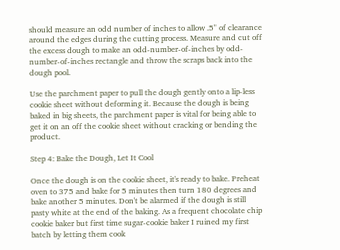should measure an odd number of inches to allow .5" of clearance around the edges during the cutting process. Measure and cut off the excess dough to make an odd-number-of-inches by odd-number-of-inches rectangle and throw the scraps back into the dough pool.

Use the parchment paper to pull the dough gently onto a lip-less cookie sheet without deforming it. Because the dough is being baked in big sheets, the parchment paper is vital for being able to get it on an off the cookie sheet without cracking or bending the product.

Step 4: Bake the Dough, Let It Cool

Once the dough is on the cookie sheet, it's ready to bake. Preheat oven to 375 and bake for 5 minutes then turn 180 degrees and bake another 5 minutes. Don't be alarmed if the dough is still pasty white at the end of the baking. As a frequent chocolate chip cookie baker but first time sugar-cookie baker I ruined my first batch by letting them cook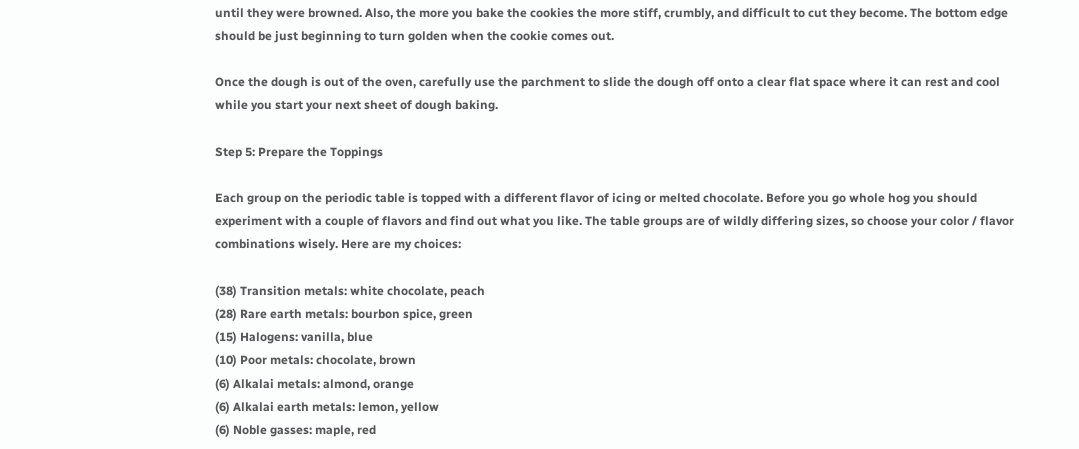until they were browned. Also, the more you bake the cookies the more stiff, crumbly, and difficult to cut they become. The bottom edge should be just beginning to turn golden when the cookie comes out.

Once the dough is out of the oven, carefully use the parchment to slide the dough off onto a clear flat space where it can rest and cool while you start your next sheet of dough baking.

Step 5: Prepare the Toppings

Each group on the periodic table is topped with a different flavor of icing or melted chocolate. Before you go whole hog you should experiment with a couple of flavors and find out what you like. The table groups are of wildly differing sizes, so choose your color / flavor combinations wisely. Here are my choices:

(38) Transition metals: white chocolate, peach
(28) Rare earth metals: bourbon spice, green
(15) Halogens: vanilla, blue
(10) Poor metals: chocolate, brown
(6) Alkalai metals: almond, orange
(6) Alkalai earth metals: lemon, yellow
(6) Noble gasses: maple, red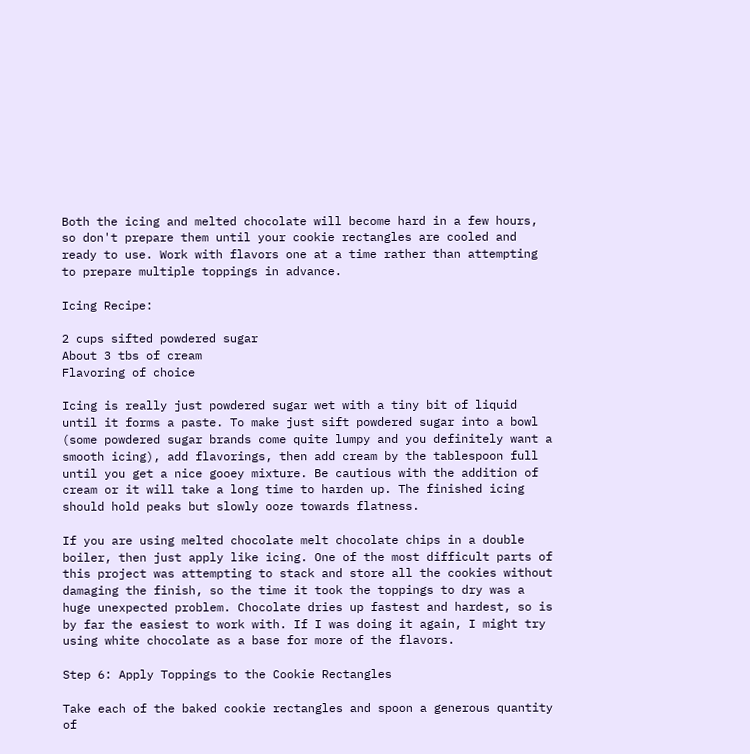Both the icing and melted chocolate will become hard in a few hours, so don't prepare them until your cookie rectangles are cooled and ready to use. Work with flavors one at a time rather than attempting to prepare multiple toppings in advance.

Icing Recipe:

2 cups sifted powdered sugar
About 3 tbs of cream
Flavoring of choice

Icing is really just powdered sugar wet with a tiny bit of liquid until it forms a paste. To make just sift powdered sugar into a bowl (some powdered sugar brands come quite lumpy and you definitely want a smooth icing), add flavorings, then add cream by the tablespoon full until you get a nice gooey mixture. Be cautious with the addition of cream or it will take a long time to harden up. The finished icing should hold peaks but slowly ooze towards flatness.

If you are using melted chocolate melt chocolate chips in a double boiler, then just apply like icing. One of the most difficult parts of this project was attempting to stack and store all the cookies without damaging the finish, so the time it took the toppings to dry was a huge unexpected problem. Chocolate dries up fastest and hardest, so is by far the easiest to work with. If I was doing it again, I might try using white chocolate as a base for more of the flavors.

Step 6: Apply Toppings to the Cookie Rectangles

Take each of the baked cookie rectangles and spoon a generous quantity of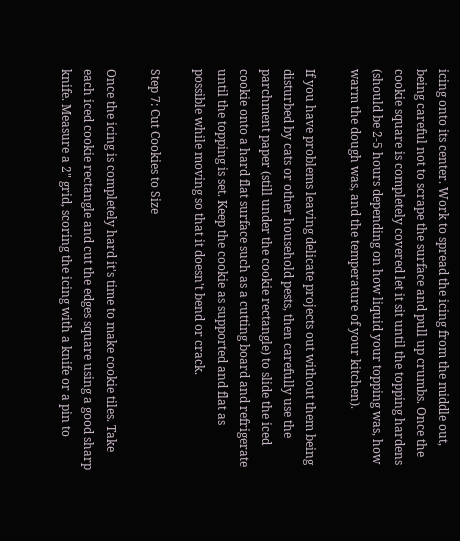icing onto its center. Work to spread the icing from the middle out, being careful not to scrape the surface and pull up crumbs. Once the cookie square is completely covered let it sit until the topping hardens (should be 2-5 hours depending on how liquid your topping was, how warm the dough was, and the temperature of your kitchen).

If you have problems leaving delicate projects out without them being disturbed by cats or other household pests, then carefully use the parchment paper (still under the cookie rectangle) to slide the iced cookie onto a hard flat surface such as a cutting board and refrigerate until the topping is set. Keep the cookie as supported and flat as possible while moving so that it doesn't bend or crack.

Step 7: Cut Cookies to Size

Once the icing is completely hard it's time to make cookie tiles. Take each iced cookie rectangle and cut the edges square using a good sharp knife. Measure a 2" grid, scoring the icing with a knife or a pin to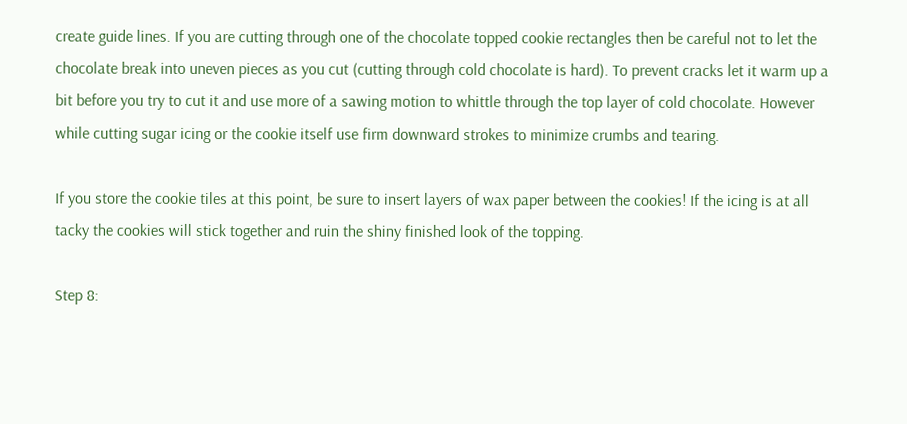create guide lines. If you are cutting through one of the chocolate topped cookie rectangles then be careful not to let the chocolate break into uneven pieces as you cut (cutting through cold chocolate is hard). To prevent cracks let it warm up a bit before you try to cut it and use more of a sawing motion to whittle through the top layer of cold chocolate. However while cutting sugar icing or the cookie itself use firm downward strokes to minimize crumbs and tearing.

If you store the cookie tiles at this point, be sure to insert layers of wax paper between the cookies! If the icing is at all tacky the cookies will stick together and ruin the shiny finished look of the topping.

Step 8: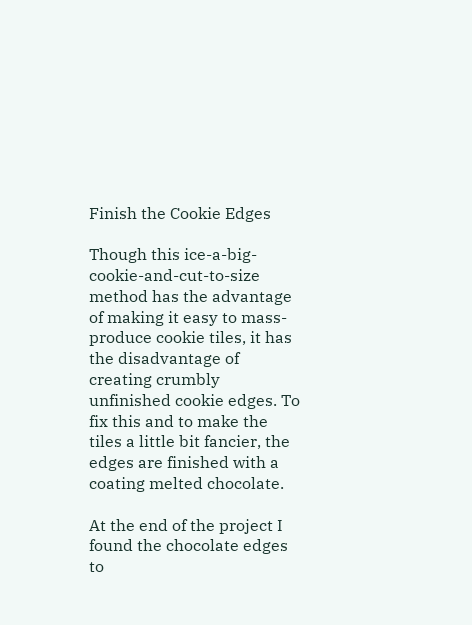Finish the Cookie Edges

Though this ice-a-big-cookie-and-cut-to-size method has the advantage of making it easy to mass-produce cookie tiles, it has the disadvantage of creating crumbly unfinished cookie edges. To fix this and to make the tiles a little bit fancier, the edges are finished with a coating melted chocolate.

At the end of the project I found the chocolate edges to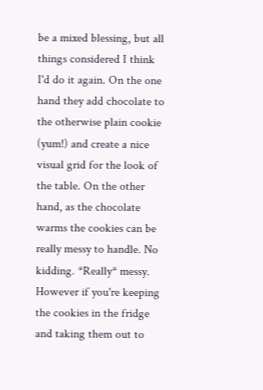be a mixed blessing, but all things considered I think I'd do it again. On the one hand they add chocolate to the otherwise plain cookie (yum!) and create a nice visual grid for the look of the table. On the other hand, as the chocolate warms the cookies can be really messy to handle. No kidding. *Really* messy. However if you're keeping the cookies in the fridge and taking them out to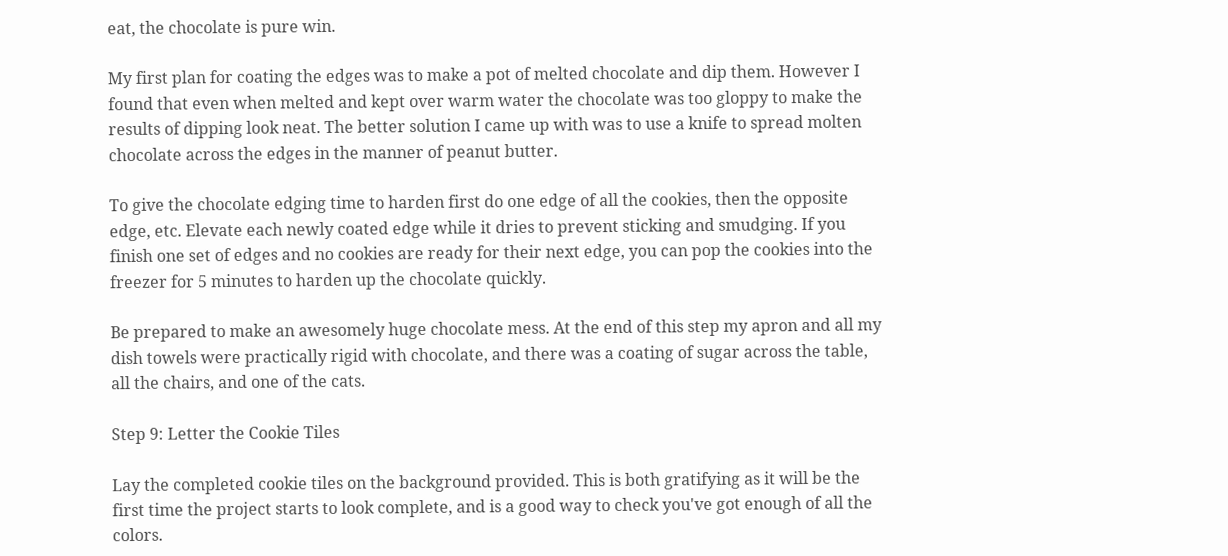eat, the chocolate is pure win.

My first plan for coating the edges was to make a pot of melted chocolate and dip them. However I found that even when melted and kept over warm water the chocolate was too gloppy to make the results of dipping look neat. The better solution I came up with was to use a knife to spread molten chocolate across the edges in the manner of peanut butter.

To give the chocolate edging time to harden first do one edge of all the cookies, then the opposite edge, etc. Elevate each newly coated edge while it dries to prevent sticking and smudging. If you finish one set of edges and no cookies are ready for their next edge, you can pop the cookies into the freezer for 5 minutes to harden up the chocolate quickly.

Be prepared to make an awesomely huge chocolate mess. At the end of this step my apron and all my dish towels were practically rigid with chocolate, and there was a coating of sugar across the table, all the chairs, and one of the cats.

Step 9: Letter the Cookie Tiles

Lay the completed cookie tiles on the background provided. This is both gratifying as it will be the first time the project starts to look complete, and is a good way to check you've got enough of all the colors.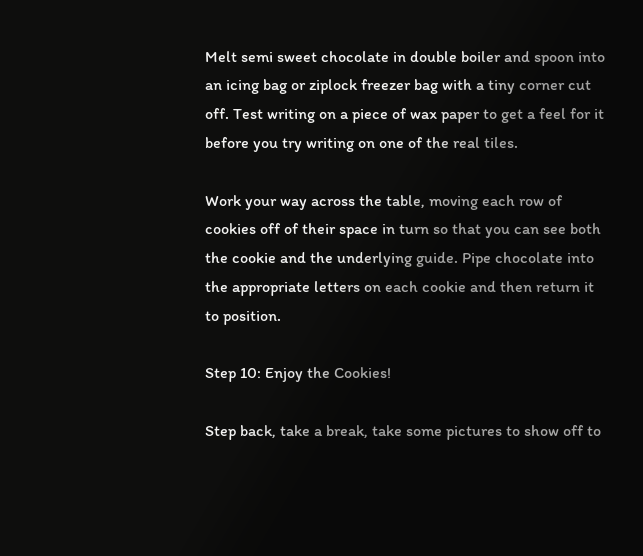Melt semi sweet chocolate in double boiler and spoon into an icing bag or ziplock freezer bag with a tiny corner cut off. Test writing on a piece of wax paper to get a feel for it before you try writing on one of the real tiles.

Work your way across the table, moving each row of cookies off of their space in turn so that you can see both the cookie and the underlying guide. Pipe chocolate into the appropriate letters on each cookie and then return it to position.

Step 10: Enjoy the Cookies!

Step back, take a break, take some pictures to show off to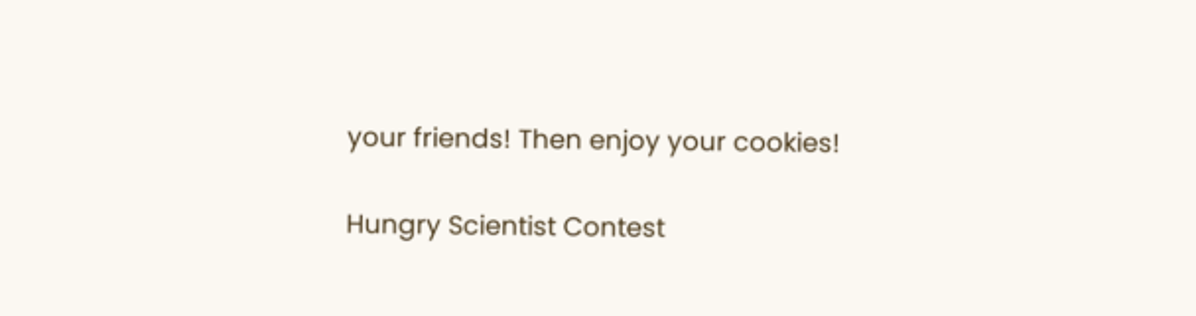your friends! Then enjoy your cookies!

Hungry Scientist Contest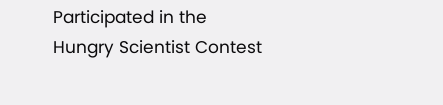Participated in the
Hungry Scientist Contest